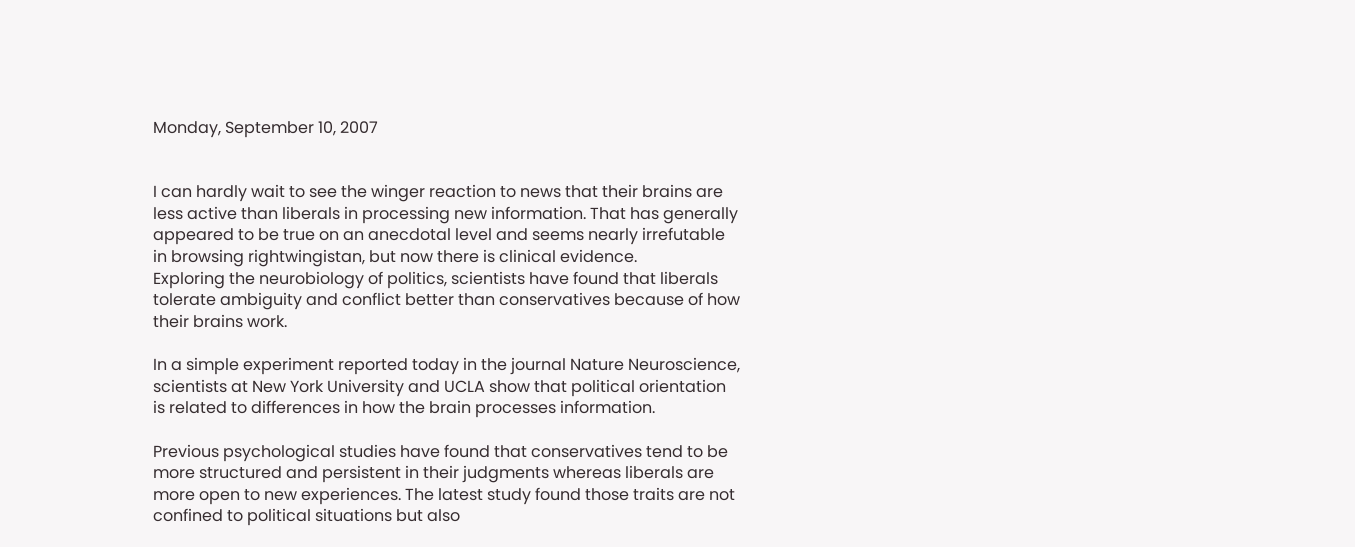Monday, September 10, 2007


I can hardly wait to see the winger reaction to news that their brains are less active than liberals in processing new information. That has generally appeared to be true on an anecdotal level and seems nearly irrefutable in browsing rightwingistan, but now there is clinical evidence.
Exploring the neurobiology of politics, scientists have found that liberals tolerate ambiguity and conflict better than conservatives because of how their brains work.

In a simple experiment reported today in the journal Nature Neuroscience, scientists at New York University and UCLA show that political orientation is related to differences in how the brain processes information.

Previous psychological studies have found that conservatives tend to be more structured and persistent in their judgments whereas liberals are more open to new experiences. The latest study found those traits are not confined to political situations but also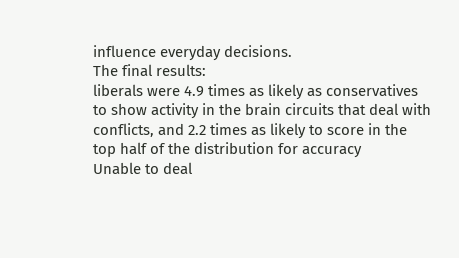influence everyday decisions.
The final results:
liberals were 4.9 times as likely as conservatives to show activity in the brain circuits that deal with conflicts, and 2.2 times as likely to score in the top half of the distribution for accuracy
Unable to deal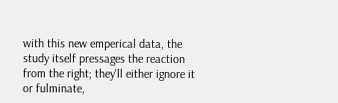with this new emperical data, the study itself pressages the reaction from the right; they'll either ignore it or fulminate,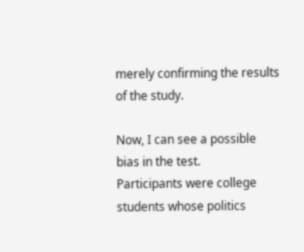merely confirming the results of the study.

Now, I can see a possible bias in the test.
Participants were college students whose politics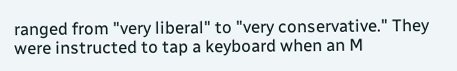ranged from "very liberal" to "very conservative." They were instructed to tap a keyboard when an M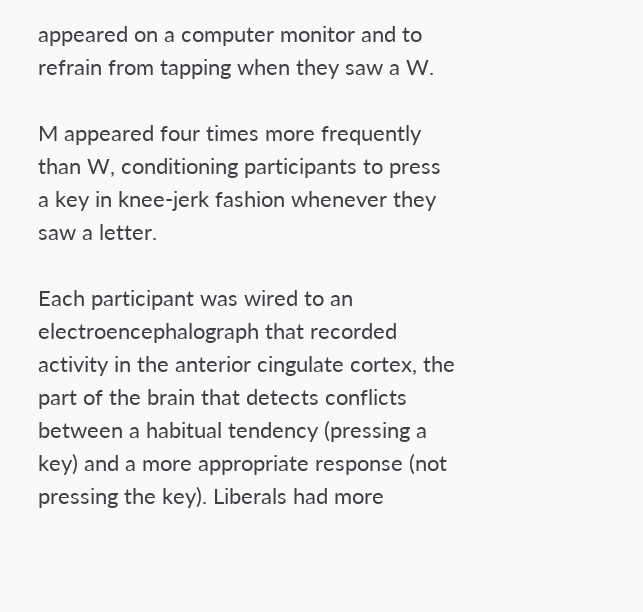appeared on a computer monitor and to refrain from tapping when they saw a W.

M appeared four times more frequently than W, conditioning participants to press a key in knee-jerk fashion whenever they saw a letter.

Each participant was wired to an electroencephalograph that recorded activity in the anterior cingulate cortex, the part of the brain that detects conflicts between a habitual tendency (pressing a key) and a more appropriate response (not pressing the key). Liberals had more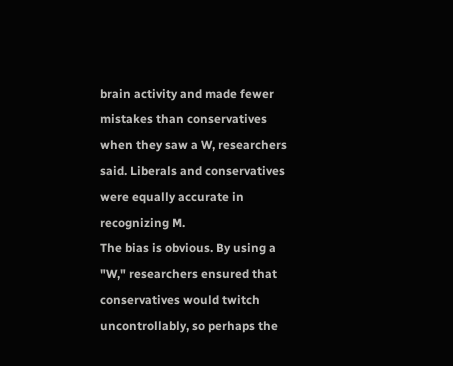brain activity and made fewer mistakes than conservatives when they saw a W, researchers said. Liberals and conservatives were equally accurate in recognizing M.
The bias is obvious. By using a "W," researchers ensured that conservatives would twitch uncontrollably, so perhaps the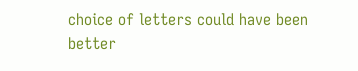choice of letters could have been better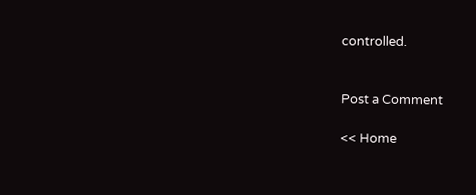controlled.


Post a Comment

<< Home